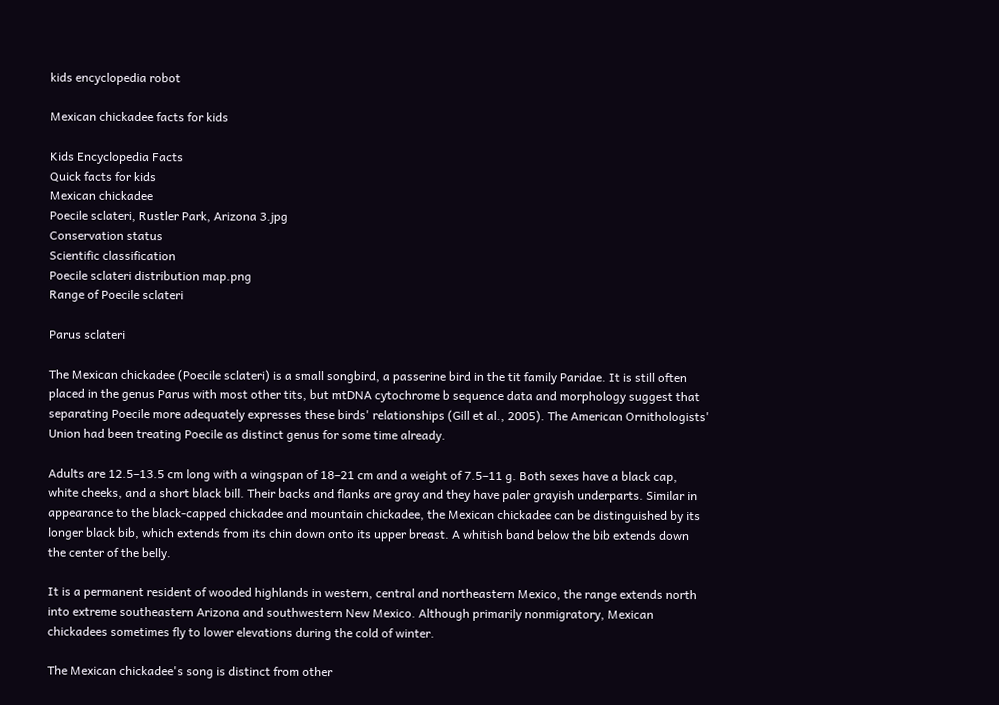kids encyclopedia robot

Mexican chickadee facts for kids

Kids Encyclopedia Facts
Quick facts for kids
Mexican chickadee
Poecile sclateri, Rustler Park, Arizona 3.jpg
Conservation status
Scientific classification
Poecile sclateri distribution map.png
Range of Poecile sclateri

Parus sclateri

The Mexican chickadee (Poecile sclateri) is a small songbird, a passerine bird in the tit family Paridae. It is still often placed in the genus Parus with most other tits, but mtDNA cytochrome b sequence data and morphology suggest that separating Poecile more adequately expresses these birds' relationships (Gill et al., 2005). The American Ornithologists' Union had been treating Poecile as distinct genus for some time already.

Adults are 12.5–13.5 cm long with a wingspan of 18–21 cm and a weight of 7.5–11 g. Both sexes have a black cap, white cheeks, and a short black bill. Their backs and flanks are gray and they have paler grayish underparts. Similar in appearance to the black-capped chickadee and mountain chickadee, the Mexican chickadee can be distinguished by its longer black bib, which extends from its chin down onto its upper breast. A whitish band below the bib extends down the center of the belly.

It is a permanent resident of wooded highlands in western, central and northeastern Mexico, the range extends north into extreme southeastern Arizona and southwestern New Mexico. Although primarily nonmigratory, Mexican chickadees sometimes fly to lower elevations during the cold of winter.

The Mexican chickadee's song is distinct from other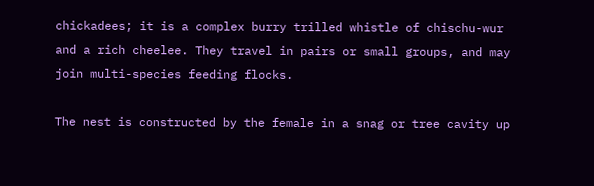chickadees; it is a complex burry trilled whistle of chischu-wur and a rich cheelee. They travel in pairs or small groups, and may join multi-species feeding flocks.

The nest is constructed by the female in a snag or tree cavity up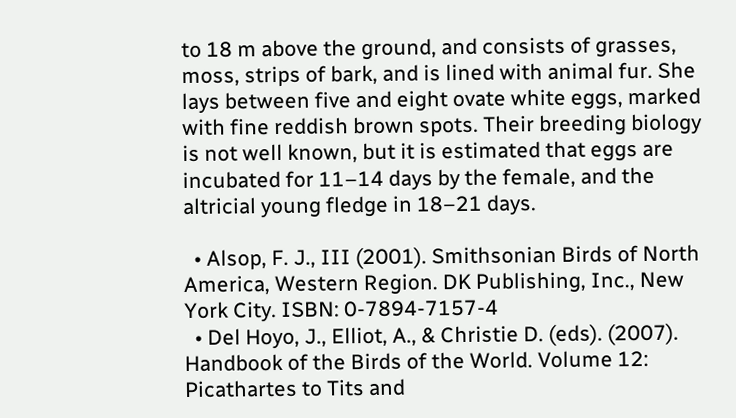to 18 m above the ground, and consists of grasses, moss, strips of bark, and is lined with animal fur. She lays between five and eight ovate white eggs, marked with fine reddish brown spots. Their breeding biology is not well known, but it is estimated that eggs are incubated for 11–14 days by the female, and the altricial young fledge in 18–21 days.

  • Alsop, F. J., III (2001). Smithsonian Birds of North America, Western Region. DK Publishing, Inc., New York City. ISBN: 0-7894-7157-4
  • Del Hoyo, J., Elliot, A., & Christie D. (eds). (2007). Handbook of the Birds of the World. Volume 12: Picathartes to Tits and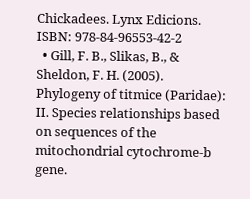Chickadees. Lynx Edicions. ISBN: 978-84-96553-42-2
  • Gill, F. B., Slikas, B., & Sheldon, F. H. (2005). Phylogeny of titmice (Paridae): II. Species relationships based on sequences of the mitochondrial cytochrome-b gene.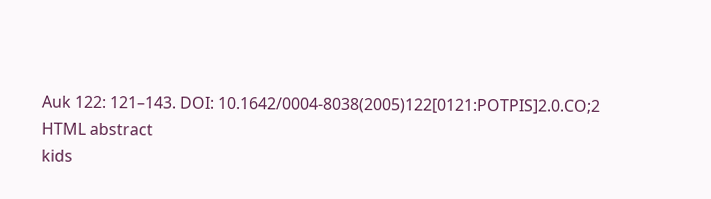Auk 122: 121–143. DOI: 10.1642/0004-8038(2005)122[0121:POTPIS]2.0.CO;2 HTML abstract
kids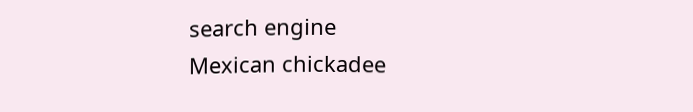search engine
Mexican chickadee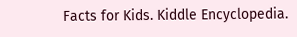Facts for Kids. Kiddle Encyclopedia.